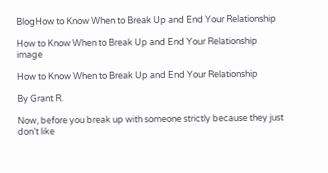BlogHow to Know When to Break Up and End Your Relationship

How to Know When to Break Up and End Your Relationship image

How to Know When to Break Up and End Your Relationship

By Grant R.

Now, before you break up with someone strictly because they just don’t like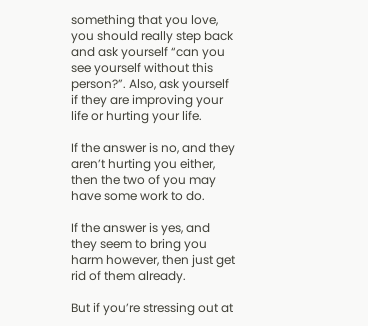something that you love, you should really step back and ask yourself “can you see yourself without this person?”. Also, ask yourself if they are improving your life or hurting your life.

If the answer is no, and they aren’t hurting you either, then the two of you may have some work to do.

If the answer is yes, and they seem to bring you harm however, then just get rid of them already.

But if you’re stressing out at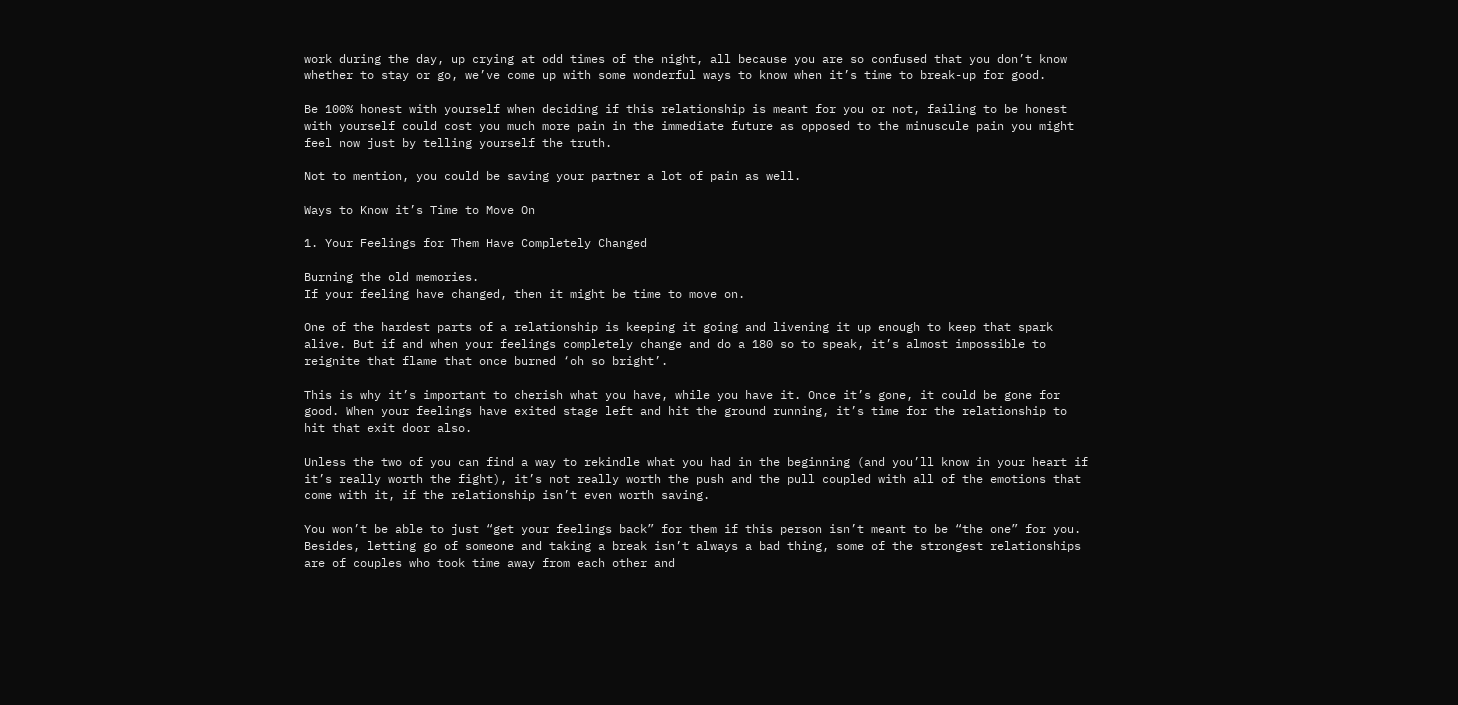work during the day, up crying at odd times of the night, all because you are so confused that you don’t know whether to stay or go, we’ve come up with some wonderful ways to know when it’s time to break-up for good.

Be 100% honest with yourself when deciding if this relationship is meant for you or not, failing to be honest with yourself could cost you much more pain in the immediate future as opposed to the minuscule pain you might feel now just by telling yourself the truth.

Not to mention, you could be saving your partner a lot of pain as well.

Ways to Know it’s Time to Move On

1. Your Feelings for Them Have Completely Changed

Burning the old memories.
If your feeling have changed, then it might be time to move on.

One of the hardest parts of a relationship is keeping it going and livening it up enough to keep that spark alive. But if and when your feelings completely change and do a 180 so to speak, it’s almost impossible to reignite that flame that once burned ‘oh so bright’.

This is why it’s important to cherish what you have, while you have it. Once it’s gone, it could be gone for good. When your feelings have exited stage left and hit the ground running, it’s time for the relationship to hit that exit door also.

Unless the two of you can find a way to rekindle what you had in the beginning (and you’ll know in your heart if it’s really worth the fight), it’s not really worth the push and the pull coupled with all of the emotions that come with it, if the relationship isn’t even worth saving.

You won’t be able to just “get your feelings back” for them if this person isn’t meant to be “the one” for you. Besides, letting go of someone and taking a break isn’t always a bad thing, some of the strongest relationships are of couples who took time away from each other and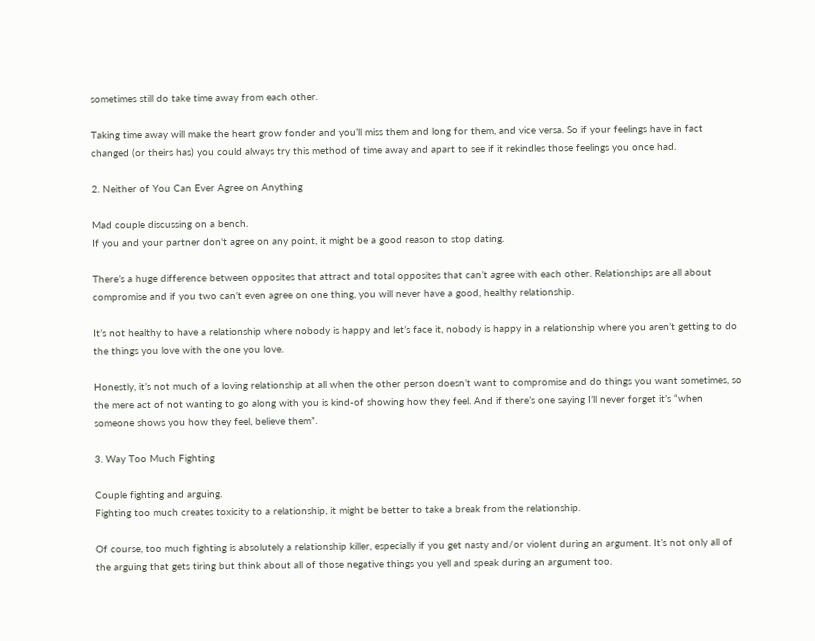sometimes still do take time away from each other.

Taking time away will make the heart grow fonder and you’ll miss them and long for them, and vice versa. So if your feelings have in fact changed (or theirs has) you could always try this method of time away and apart to see if it rekindles those feelings you once had.

2. Neither of You Can Ever Agree on Anything

Mad couple discussing on a bench.
If you and your partner don't agree on any point, it might be a good reason to stop dating.

There’s a huge difference between opposites that attract and total opposites that can’t agree with each other. Relationships are all about compromise and if you two can’t even agree on one thing, you will never have a good, healthy relationship.

It’s not healthy to have a relationship where nobody is happy and let’s face it, nobody is happy in a relationship where you aren’t getting to do the things you love with the one you love.

Honestly, it’s not much of a loving relationship at all when the other person doesn’t want to compromise and do things you want sometimes, so the mere act of not wanting to go along with you is kind-of showing how they feel. And if there’s one saying I’ll never forget it’s “when someone shows you how they feel, believe them”.

3. Way Too Much Fighting

Couple fighting and arguing.
Fighting too much creates toxicity to a relationship, it might be better to take a break from the relationship.

Of course, too much fighting is absolutely a relationship killer, especially if you get nasty and/or violent during an argument. It’s not only all of the arguing that gets tiring but think about all of those negative things you yell and speak during an argument too.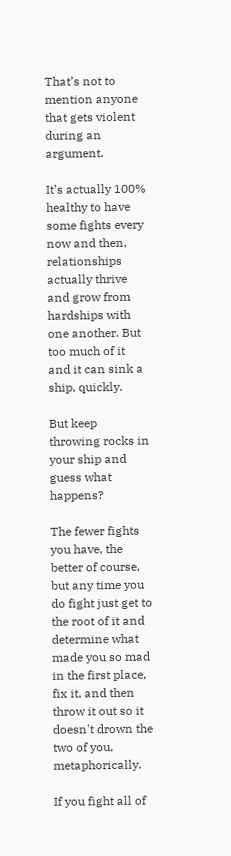That’s not to mention anyone that gets violent during an argument.

It’s actually 100% healthy to have some fights every now and then, relationships actually thrive and grow from hardships with one another. But too much of it and it can sink a ship, quickly.

But keep throwing rocks in your ship and guess what happens?

The fewer fights you have, the better of course, but any time you do fight just get to the root of it and determine what made you so mad in the first place, fix it, and then throw it out so it doesn't drown the two of you, metaphorically.

If you fight all of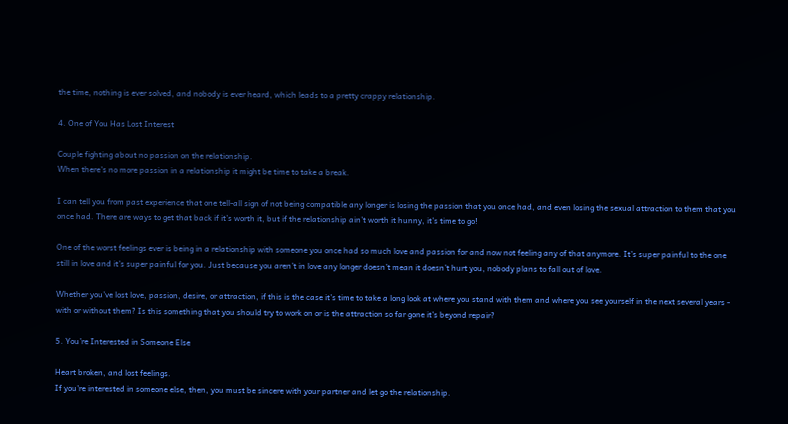the time, nothing is ever solved, and nobody is ever heard, which leads to a pretty crappy relationship.

4. One of You Has Lost Interest

Couple fighting about no passion on the relationship.
When there's no more passion in a relationship it might be time to take a break.

I can tell you from past experience that one tell-all sign of not being compatible any longer is losing the passion that you once had, and even losing the sexual attraction to them that you once had. There are ways to get that back if it’s worth it, but if the relationship ain’t worth it hunny, it’s time to go!

One of the worst feelings ever is being in a relationship with someone you once had so much love and passion for and now not feeling any of that anymore. It’s super painful to the one still in love and it’s super painful for you. Just because you aren’t in love any longer doesn’t mean it doesn’t hurt you, nobody plans to fall out of love.

Whether you’ve lost love, passion, desire, or attraction, if this is the case it’s time to take a long look at where you stand with them and where you see yourself in the next several years - with or without them? Is this something that you should try to work on or is the attraction so far gone it’s beyond repair?

5. You’re Interested in Someone Else

Heart broken, and lost feelings.
If you're interested in someone else, then, you must be sincere with your partner and let go the relationship.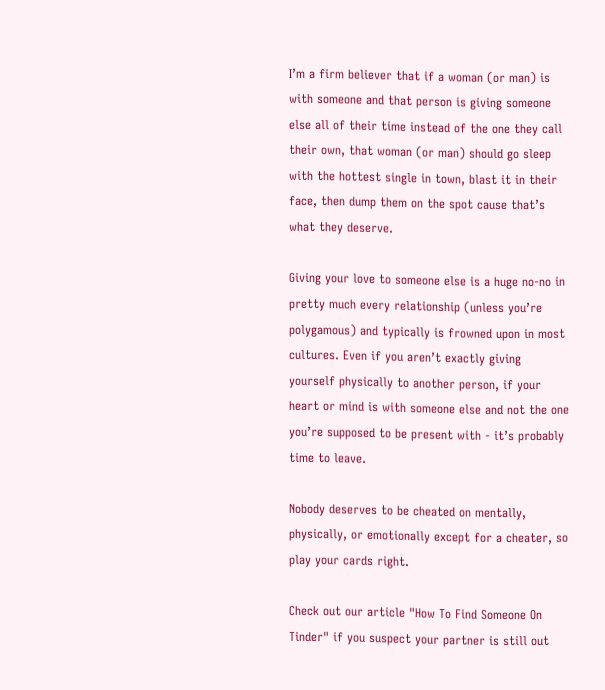I’m a firm believer that if a woman (or man) is with someone and that person is giving someone else all of their time instead of the one they call their own, that woman (or man) should go sleep with the hottest single in town, blast it in their face, then dump them on the spot cause that’s what they deserve.

Giving your love to someone else is a huge no-no in pretty much every relationship (unless you’re polygamous) and typically is frowned upon in most cultures. Even if you aren’t exactly giving yourself physically to another person, if your heart or mind is with someone else and not the one you’re supposed to be present with - it’s probably time to leave.

Nobody deserves to be cheated on mentally, physically, or emotionally except for a cheater, so play your cards right.

Check out our article "How To Find Someone On Tinder" if you suspect your partner is still out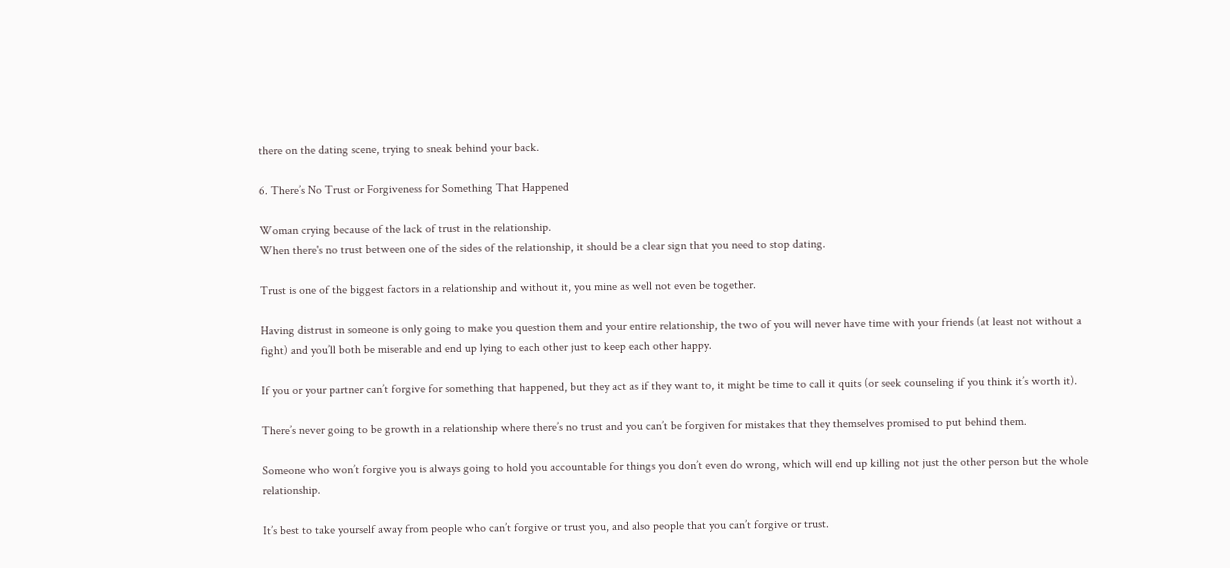there on the dating scene, trying to sneak behind your back.

6. There’s No Trust or Forgiveness for Something That Happened

Woman crying because of the lack of trust in the relationship.
When there's no trust between one of the sides of the relationship, it should be a clear sign that you need to stop dating.

Trust is one of the biggest factors in a relationship and without it, you mine as well not even be together.

Having distrust in someone is only going to make you question them and your entire relationship, the two of you will never have time with your friends (at least not without a fight) and you’ll both be miserable and end up lying to each other just to keep each other happy.

If you or your partner can’t forgive for something that happened, but they act as if they want to, it might be time to call it quits (or seek counseling if you think it’s worth it).

There’s never going to be growth in a relationship where there’s no trust and you can’t be forgiven for mistakes that they themselves promised to put behind them.

Someone who won’t forgive you is always going to hold you accountable for things you don’t even do wrong, which will end up killing not just the other person but the whole relationship.

It’s best to take yourself away from people who can’t forgive or trust you, and also people that you can’t forgive or trust.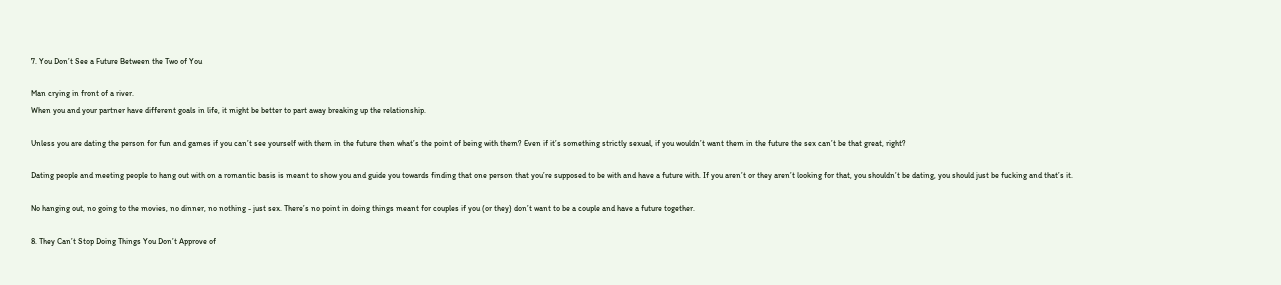7. You Don’t See a Future Between the Two of You

Man crying in front of a river.
When you and your partner have different goals in life, it might be better to part away breaking up the relationship.

Unless you are dating the person for fun and games if you can’t see yourself with them in the future then what’s the point of being with them? Even if it’s something strictly sexual, if you wouldn’t want them in the future the sex can’t be that great, right?

Dating people and meeting people to hang out with on a romantic basis is meant to show you and guide you towards finding that one person that you’re supposed to be with and have a future with. If you aren’t or they aren’t looking for that, you shouldn’t be dating, you should just be fucking and that’s it.

No hanging out, no going to the movies, no dinner, no nothing - just sex. There’s no point in doing things meant for couples if you (or they) don’t want to be a couple and have a future together.

8. They Can’t Stop Doing Things You Don’t Approve of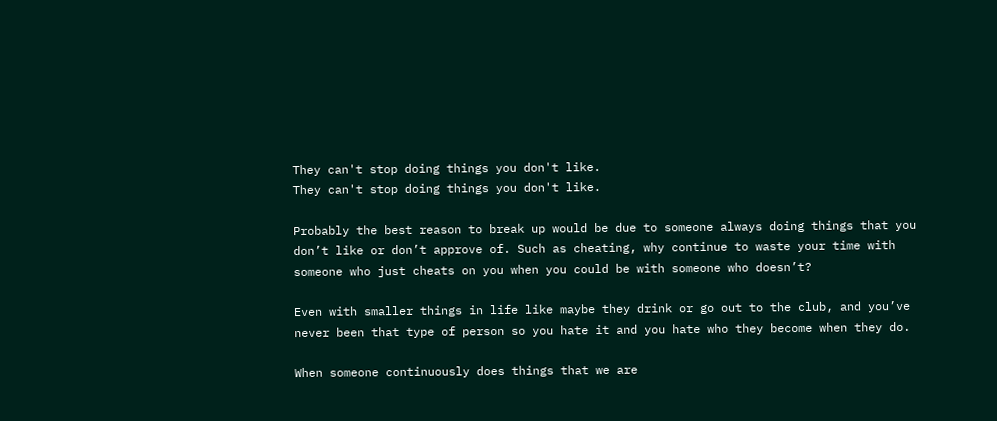They can't stop doing things you don't like.
They can't stop doing things you don't like.

Probably the best reason to break up would be due to someone always doing things that you don’t like or don’t approve of. Such as cheating, why continue to waste your time with someone who just cheats on you when you could be with someone who doesn’t?

Even with smaller things in life like maybe they drink or go out to the club, and you’ve never been that type of person so you hate it and you hate who they become when they do.

When someone continuously does things that we are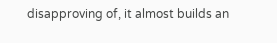disapproving of, it almost builds an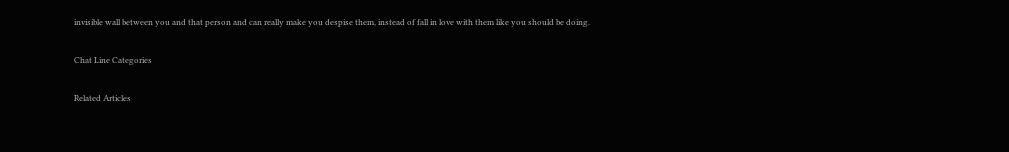invisible wall between you and that person and can really make you despise them, instead of fall in love with them like you should be doing.

Chat Line Categories

Related Articles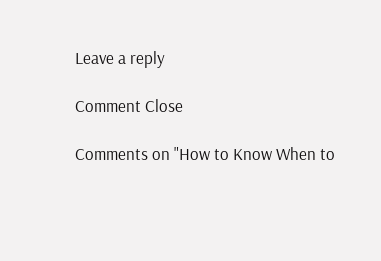Leave a reply

Comment Close

Comments on "How to Know When to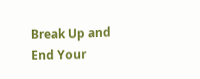Break Up and End Your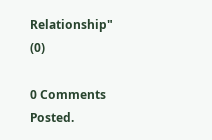Relationship" (0)

0 Comments Posted.